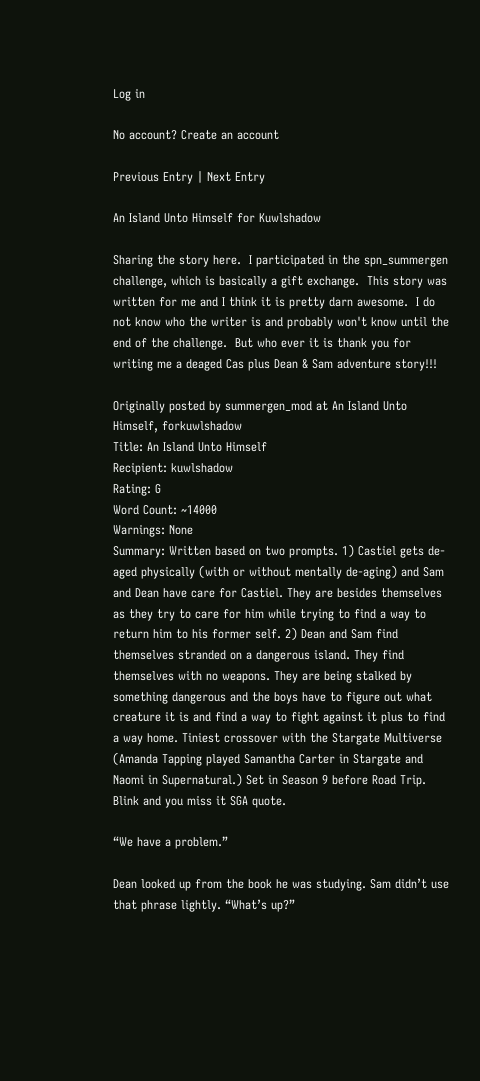Log in

No account? Create an account

Previous Entry | Next Entry

An Island Unto Himself for Kuwlshadow

Sharing the story here.  I participated in the spn_summergen challenge, which is basically a gift exchange.  This story was written for me and I think it is pretty darn awesome.  I do not know who the writer is and probably won't know until the end of the challenge.  But who ever it is thank you for writing me a deaged Cas plus Dean & Sam adventure story!!!

Originally posted by summergen_mod at An Island Unto Himself, forkuwlshadow
Title: An Island Unto Himself
Recipient: kuwlshadow
Rating: G
Word Count: ~14000
Warnings: None
Summary: Written based on two prompts. 1) Castiel gets de-aged physically (with or without mentally de-aging) and Sam and Dean have care for Castiel. They are besides themselves as they try to care for him while trying to find a way to return him to his former self. 2) Dean and Sam find themselves stranded on a dangerous island. They find themselves with no weapons. They are being stalked by something dangerous and the boys have to figure out what creature it is and find a way to fight against it plus to find a way home. Tiniest crossover with the Stargate Multiverse (Amanda Tapping played Samantha Carter in Stargate and Naomi in Supernatural.) Set in Season 9 before Road Trip. Blink and you miss it SGA quote.

“We have a problem.”

Dean looked up from the book he was studying. Sam didn’t use that phrase lightly. “What’s up?”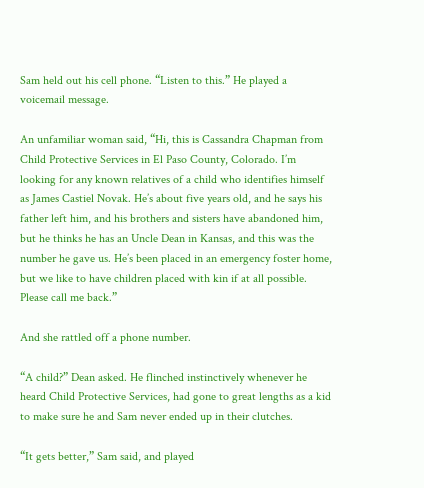Sam held out his cell phone. “Listen to this.” He played a voicemail message.

An unfamiliar woman said, “Hi, this is Cassandra Chapman from Child Protective Services in El Paso County, Colorado. I’m looking for any known relatives of a child who identifies himself as James Castiel Novak. He’s about five years old, and he says his father left him, and his brothers and sisters have abandoned him, but he thinks he has an Uncle Dean in Kansas, and this was the number he gave us. He’s been placed in an emergency foster home, but we like to have children placed with kin if at all possible. Please call me back.”

And she rattled off a phone number.

“A child?” Dean asked. He flinched instinctively whenever he heard Child Protective Services, had gone to great lengths as a kid to make sure he and Sam never ended up in their clutches.

“It gets better,” Sam said, and played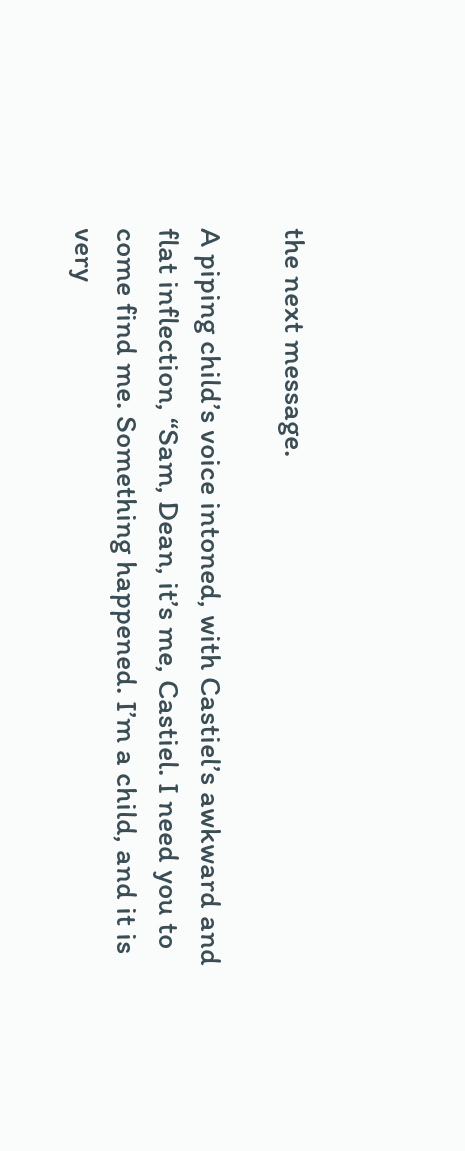the next message.

A piping child’s voice intoned, with Castiel’s awkward and flat inflection, “Sam, Dean, it’s me, Castiel. I need you to come find me. Something happened. I’m a child, and it is very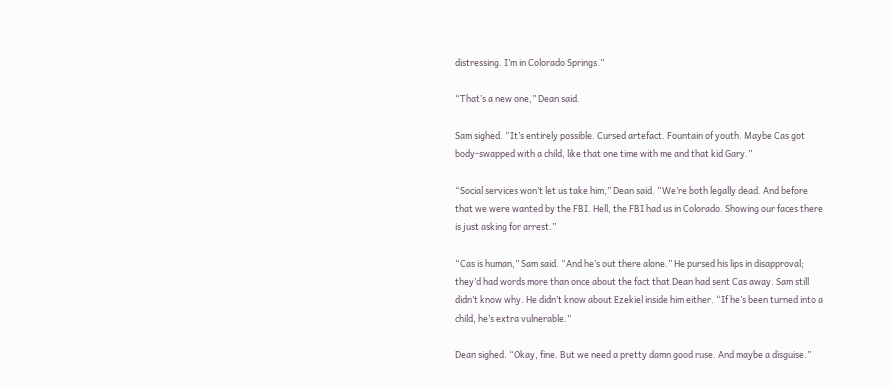distressing. I’m in Colorado Springs.”

“That’s a new one,” Dean said.

Sam sighed. “It’s entirely possible. Cursed artefact. Fountain of youth. Maybe Cas got body-swapped with a child, like that one time with me and that kid Gary.”

“Social services won’t let us take him,” Dean said. “We’re both legally dead. And before that we were wanted by the FBI. Hell, the FBI had us in Colorado. Showing our faces there is just asking for arrest.”

“Cas is human,” Sam said. “And he’s out there alone.” He pursed his lips in disapproval; they’d had words more than once about the fact that Dean had sent Cas away. Sam still didn’t know why. He didn’t know about Ezekiel inside him either. “If he’s been turned into a child, he’s extra vulnerable.”

Dean sighed. “Okay, fine. But we need a pretty damn good ruse. And maybe a disguise.”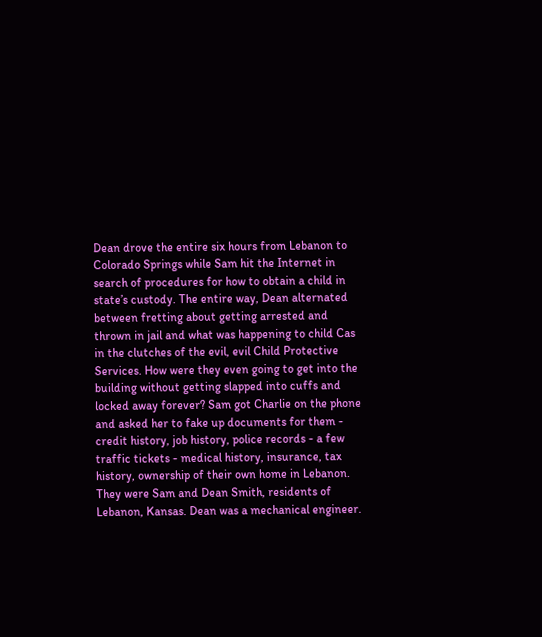Dean drove the entire six hours from Lebanon to Colorado Springs while Sam hit the Internet in search of procedures for how to obtain a child in state’s custody. The entire way, Dean alternated between fretting about getting arrested and thrown in jail and what was happening to child Cas in the clutches of the evil, evil Child Protective Services. How were they even going to get into the building without getting slapped into cuffs and locked away forever? Sam got Charlie on the phone and asked her to fake up documents for them - credit history, job history, police records - a few traffic tickets - medical history, insurance, tax history, ownership of their own home in Lebanon. They were Sam and Dean Smith, residents of Lebanon, Kansas. Dean was a mechanical engineer.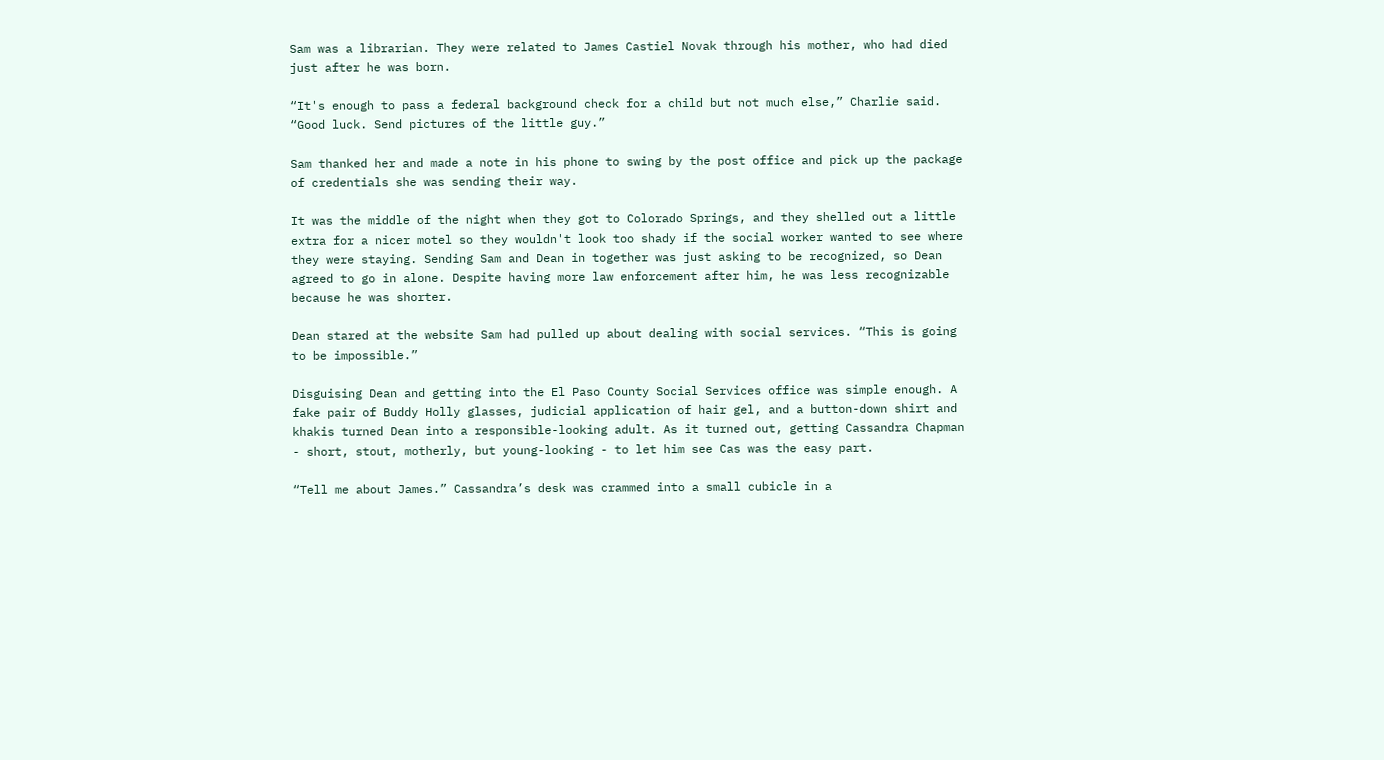Sam was a librarian. They were related to James Castiel Novak through his mother, who had died just after he was born.

“It's enough to pass a federal background check for a child but not much else,” Charlie said. “Good luck. Send pictures of the little guy.”

Sam thanked her and made a note in his phone to swing by the post office and pick up the package of credentials she was sending their way.

It was the middle of the night when they got to Colorado Springs, and they shelled out a little extra for a nicer motel so they wouldn't look too shady if the social worker wanted to see where they were staying. Sending Sam and Dean in together was just asking to be recognized, so Dean agreed to go in alone. Despite having more law enforcement after him, he was less recognizable because he was shorter.

Dean stared at the website Sam had pulled up about dealing with social services. “This is going to be impossible.”

Disguising Dean and getting into the El Paso County Social Services office was simple enough. A fake pair of Buddy Holly glasses, judicial application of hair gel, and a button-down shirt and khakis turned Dean into a responsible-looking adult. As it turned out, getting Cassandra Chapman - short, stout, motherly, but young-looking - to let him see Cas was the easy part.

“Tell me about James.” Cassandra’s desk was crammed into a small cubicle in a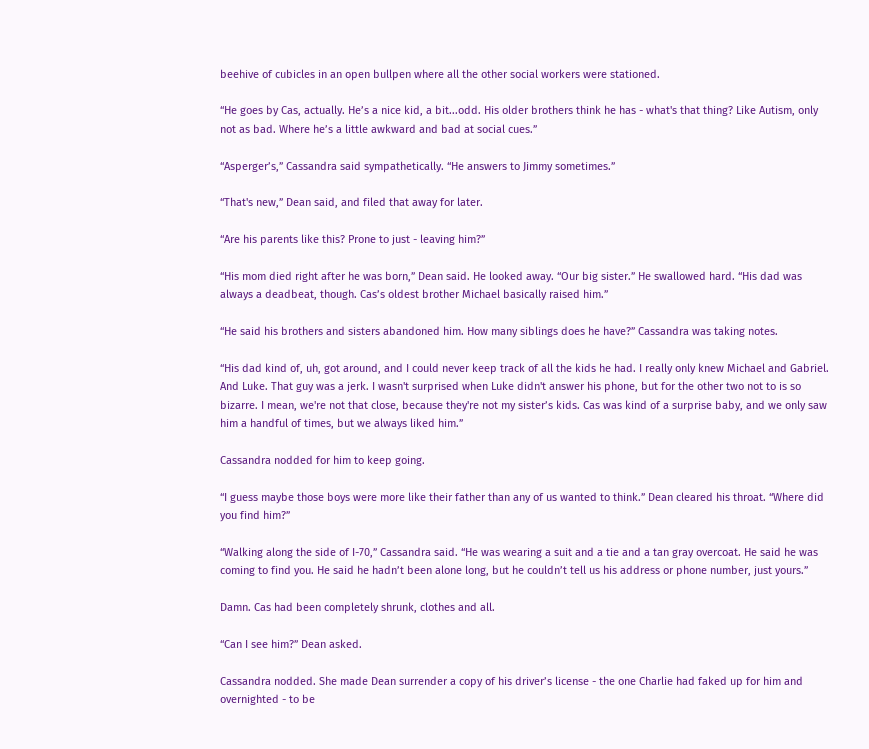beehive of cubicles in an open bullpen where all the other social workers were stationed.

“He goes by Cas, actually. He’s a nice kid, a bit...odd. His older brothers think he has - what's that thing? Like Autism, only not as bad. Where he’s a little awkward and bad at social cues.”

“Asperger’s,” Cassandra said sympathetically. “He answers to Jimmy sometimes.”

“That's new,” Dean said, and filed that away for later.

“Are his parents like this? Prone to just - leaving him?”

“His mom died right after he was born,” Dean said. He looked away. “Our big sister.” He swallowed hard. “His dad was always a deadbeat, though. Cas’s oldest brother Michael basically raised him.”

“He said his brothers and sisters abandoned him. How many siblings does he have?” Cassandra was taking notes.

“His dad kind of, uh, got around, and I could never keep track of all the kids he had. I really only knew Michael and Gabriel. And Luke. That guy was a jerk. I wasn't surprised when Luke didn't answer his phone, but for the other two not to is so bizarre. I mean, we're not that close, because they're not my sister’s kids. Cas was kind of a surprise baby, and we only saw him a handful of times, but we always liked him.”

Cassandra nodded for him to keep going.

“I guess maybe those boys were more like their father than any of us wanted to think.” Dean cleared his throat. “Where did you find him?”

“Walking along the side of I-70,” Cassandra said. “He was wearing a suit and a tie and a tan gray overcoat. He said he was coming to find you. He said he hadn’t been alone long, but he couldn’t tell us his address or phone number, just yours.”

Damn. Cas had been completely shrunk, clothes and all.

“Can I see him?” Dean asked.

Cassandra nodded. She made Dean surrender a copy of his driver’s license - the one Charlie had faked up for him and overnighted - to be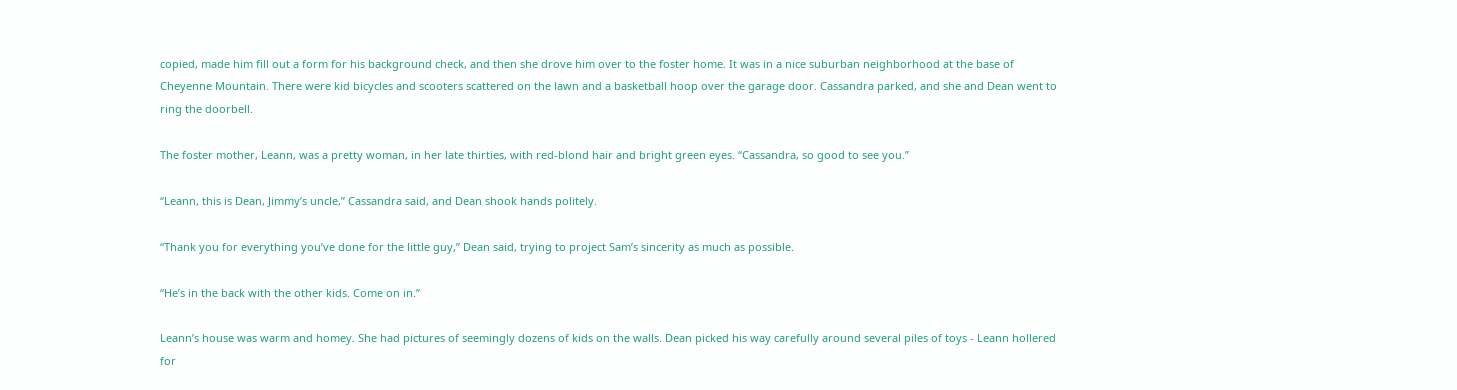copied, made him fill out a form for his background check, and then she drove him over to the foster home. It was in a nice suburban neighborhood at the base of Cheyenne Mountain. There were kid bicycles and scooters scattered on the lawn and a basketball hoop over the garage door. Cassandra parked, and she and Dean went to ring the doorbell.

The foster mother, Leann, was a pretty woman, in her late thirties, with red-blond hair and bright green eyes. “Cassandra, so good to see you.”

“Leann, this is Dean, Jimmy’s uncle,” Cassandra said, and Dean shook hands politely.

“Thank you for everything you’ve done for the little guy,” Dean said, trying to project Sam’s sincerity as much as possible.

“He’s in the back with the other kids. Come on in.”

Leann’s house was warm and homey. She had pictures of seemingly dozens of kids on the walls. Dean picked his way carefully around several piles of toys - Leann hollered for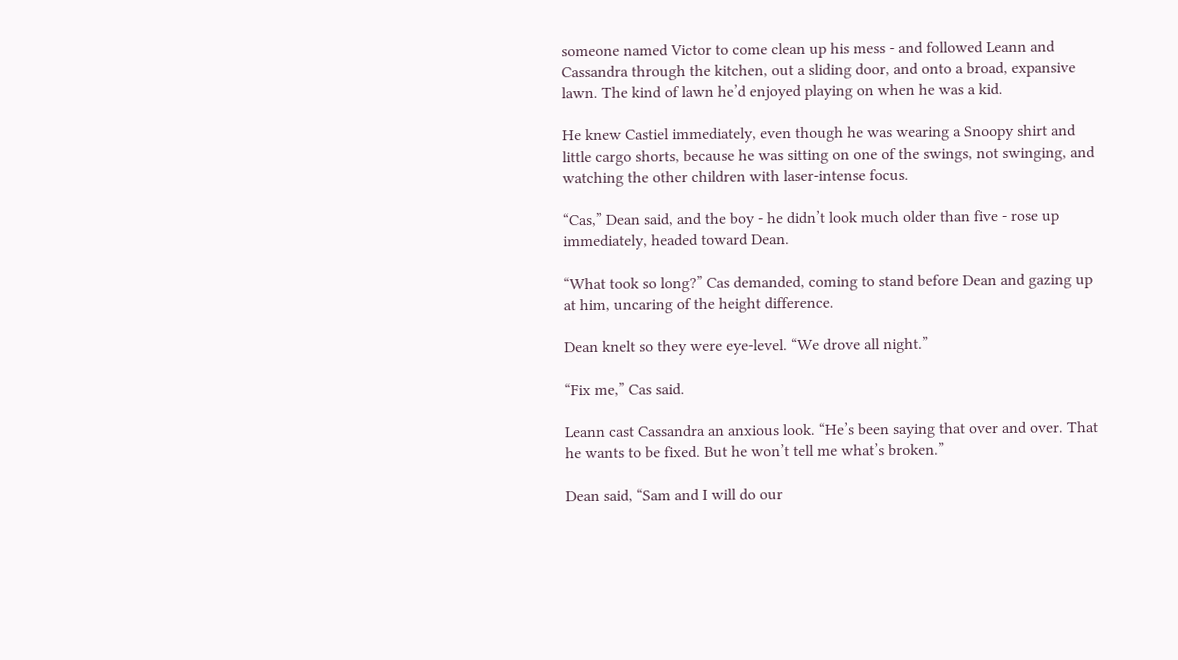someone named Victor to come clean up his mess - and followed Leann and Cassandra through the kitchen, out a sliding door, and onto a broad, expansive lawn. The kind of lawn he’d enjoyed playing on when he was a kid.

He knew Castiel immediately, even though he was wearing a Snoopy shirt and little cargo shorts, because he was sitting on one of the swings, not swinging, and watching the other children with laser-intense focus.

“Cas,” Dean said, and the boy - he didn’t look much older than five - rose up immediately, headed toward Dean.

“What took so long?” Cas demanded, coming to stand before Dean and gazing up at him, uncaring of the height difference.

Dean knelt so they were eye-level. “We drove all night.”

“Fix me,” Cas said.

Leann cast Cassandra an anxious look. “He’s been saying that over and over. That he wants to be fixed. But he won’t tell me what’s broken.”

Dean said, “Sam and I will do our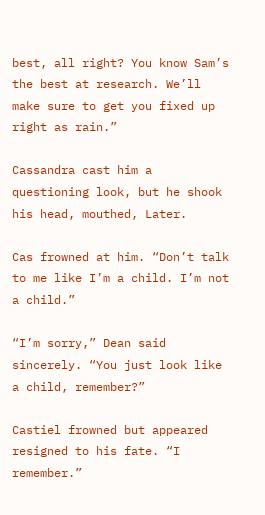best, all right? You know Sam’s the best at research. We’ll make sure to get you fixed up right as rain.”

Cassandra cast him a questioning look, but he shook his head, mouthed, Later.

Cas frowned at him. “Don’t talk to me like I’m a child. I’m not a child.”

“I’m sorry,” Dean said sincerely. “You just look like a child, remember?”

Castiel frowned but appeared resigned to his fate. “I remember.”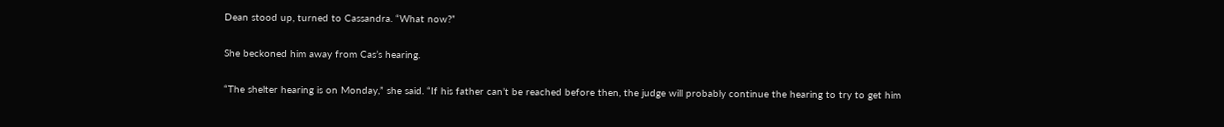Dean stood up, turned to Cassandra. “What now?”

She beckoned him away from Cas’s hearing.

“The shelter hearing is on Monday,” she said. “If his father can’t be reached before then, the judge will probably continue the hearing to try to get him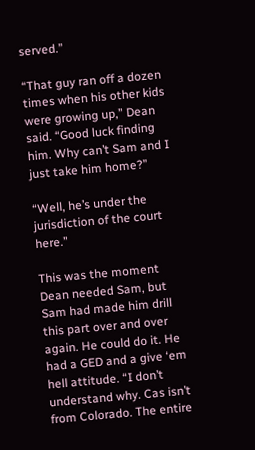served.”

“That guy ran off a dozen times when his other kids were growing up,” Dean said. “Good luck finding him. Why can’t Sam and I just take him home?”

“Well, he’s under the jurisdiction of the court here.”

This was the moment Dean needed Sam, but Sam had made him drill this part over and over again. He could do it. He had a GED and a give ‘em hell attitude. “I don’t understand why. Cas isn’t from Colorado. The entire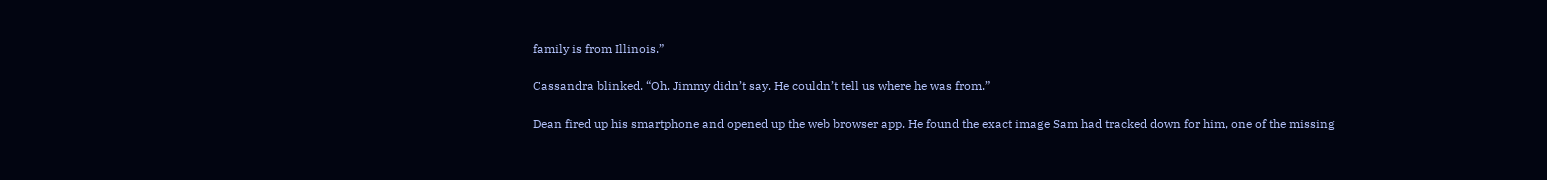family is from Illinois.”

Cassandra blinked. “Oh. Jimmy didn’t say. He couldn’t tell us where he was from.”

Dean fired up his smartphone and opened up the web browser app. He found the exact image Sam had tracked down for him, one of the missing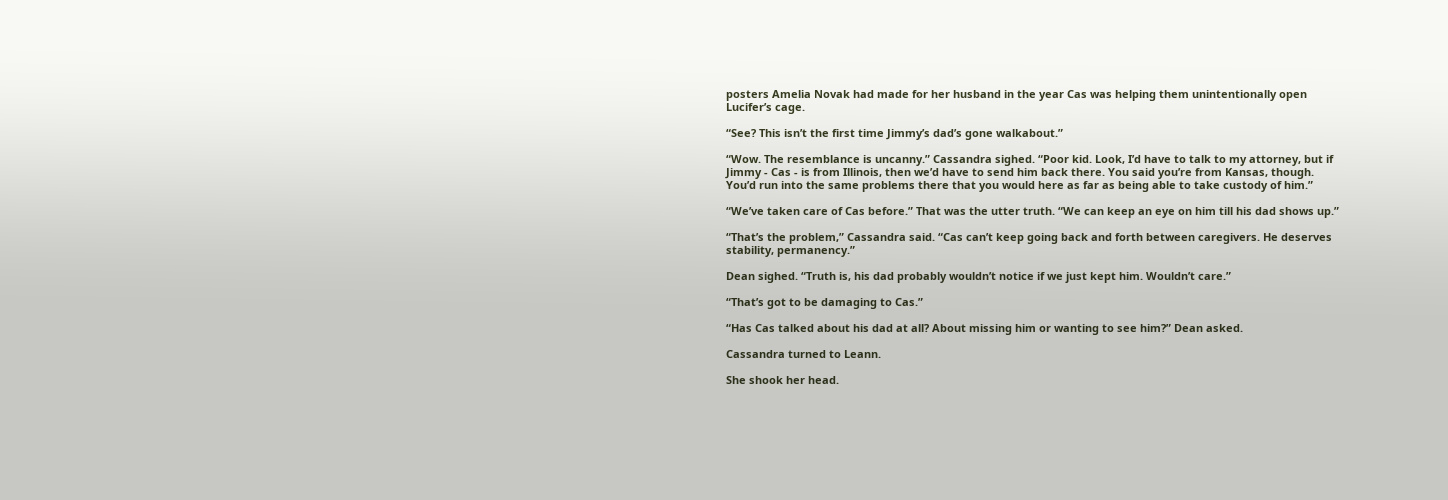posters Amelia Novak had made for her husband in the year Cas was helping them unintentionally open Lucifer’s cage.

“See? This isn’t the first time Jimmy’s dad’s gone walkabout.”

“Wow. The resemblance is uncanny.” Cassandra sighed. “Poor kid. Look, I’d have to talk to my attorney, but if Jimmy - Cas - is from Illinois, then we’d have to send him back there. You said you’re from Kansas, though. You’d run into the same problems there that you would here as far as being able to take custody of him.”

“We’ve taken care of Cas before.” That was the utter truth. “We can keep an eye on him till his dad shows up.”

“That’s the problem,” Cassandra said. “Cas can’t keep going back and forth between caregivers. He deserves stability, permanency.”

Dean sighed. “Truth is, his dad probably wouldn’t notice if we just kept him. Wouldn’t care.”

“That’s got to be damaging to Cas.”

“Has Cas talked about his dad at all? About missing him or wanting to see him?” Dean asked.

Cassandra turned to Leann.

She shook her head.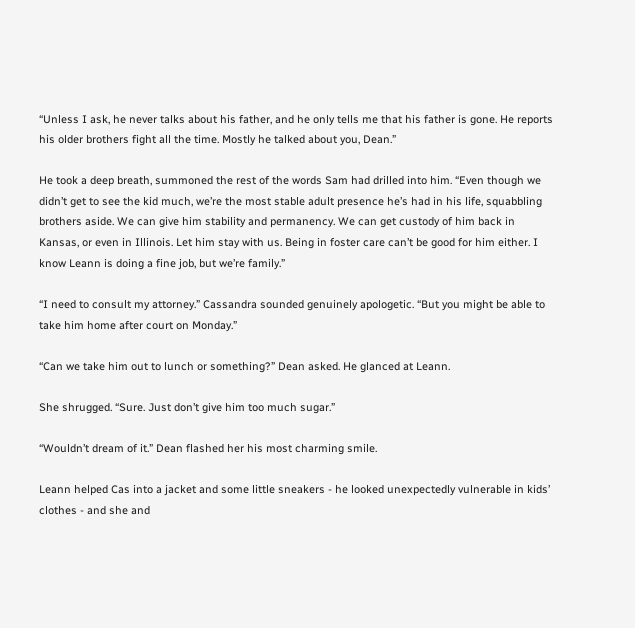“Unless I ask, he never talks about his father, and he only tells me that his father is gone. He reports his older brothers fight all the time. Mostly he talked about you, Dean.”

He took a deep breath, summoned the rest of the words Sam had drilled into him. “Even though we didn’t get to see the kid much, we’re the most stable adult presence he’s had in his life, squabbling brothers aside. We can give him stability and permanency. We can get custody of him back in Kansas, or even in Illinois. Let him stay with us. Being in foster care can’t be good for him either. I know Leann is doing a fine job, but we’re family.”

“I need to consult my attorney.” Cassandra sounded genuinely apologetic. “But you might be able to take him home after court on Monday.”

“Can we take him out to lunch or something?” Dean asked. He glanced at Leann.

She shrugged. “Sure. Just don’t give him too much sugar.”

“Wouldn’t dream of it.” Dean flashed her his most charming smile.

Leann helped Cas into a jacket and some little sneakers - he looked unexpectedly vulnerable in kids’ clothes - and she and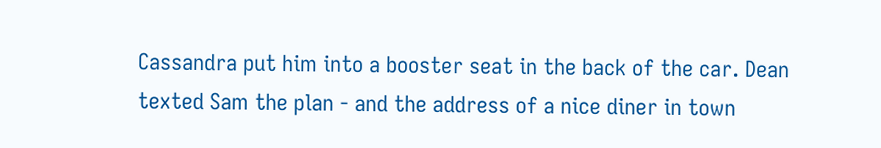Cassandra put him into a booster seat in the back of the car. Dean texted Sam the plan - and the address of a nice diner in town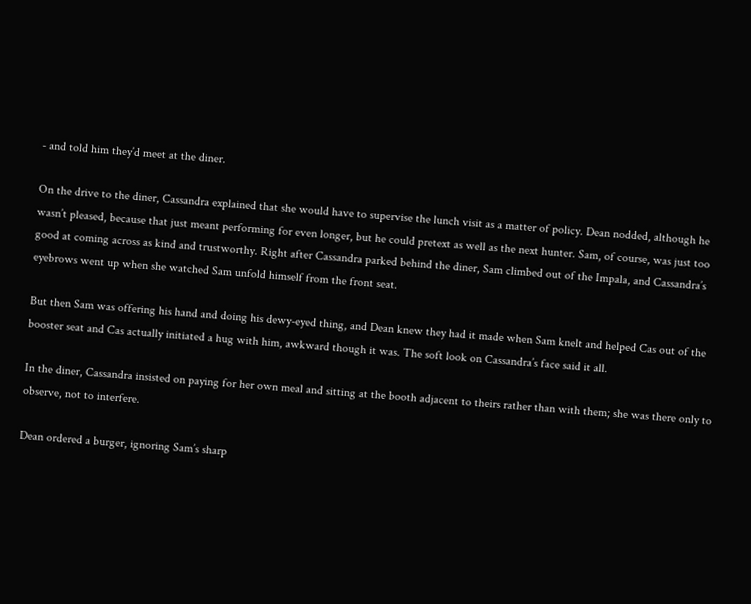- and told him they’d meet at the diner.

On the drive to the diner, Cassandra explained that she would have to supervise the lunch visit as a matter of policy. Dean nodded, although he wasn’t pleased, because that just meant performing for even longer, but he could pretext as well as the next hunter. Sam, of course, was just too good at coming across as kind and trustworthy. Right after Cassandra parked behind the diner, Sam climbed out of the Impala, and Cassandra’s eyebrows went up when she watched Sam unfold himself from the front seat.

But then Sam was offering his hand and doing his dewy-eyed thing, and Dean knew they had it made when Sam knelt and helped Cas out of the booster seat and Cas actually initiated a hug with him, awkward though it was. The soft look on Cassandra’s face said it all.

In the diner, Cassandra insisted on paying for her own meal and sitting at the booth adjacent to theirs rather than with them; she was there only to observe, not to interfere.

Dean ordered a burger, ignoring Sam’s sharp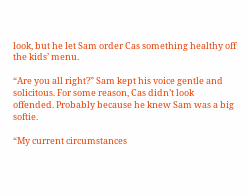look, but he let Sam order Cas something healthy off the kids’ menu.

“Are you all right?” Sam kept his voice gentle and solicitous. For some reason, Cas didn’t look offended. Probably because he knew Sam was a big softie.

“My current circumstances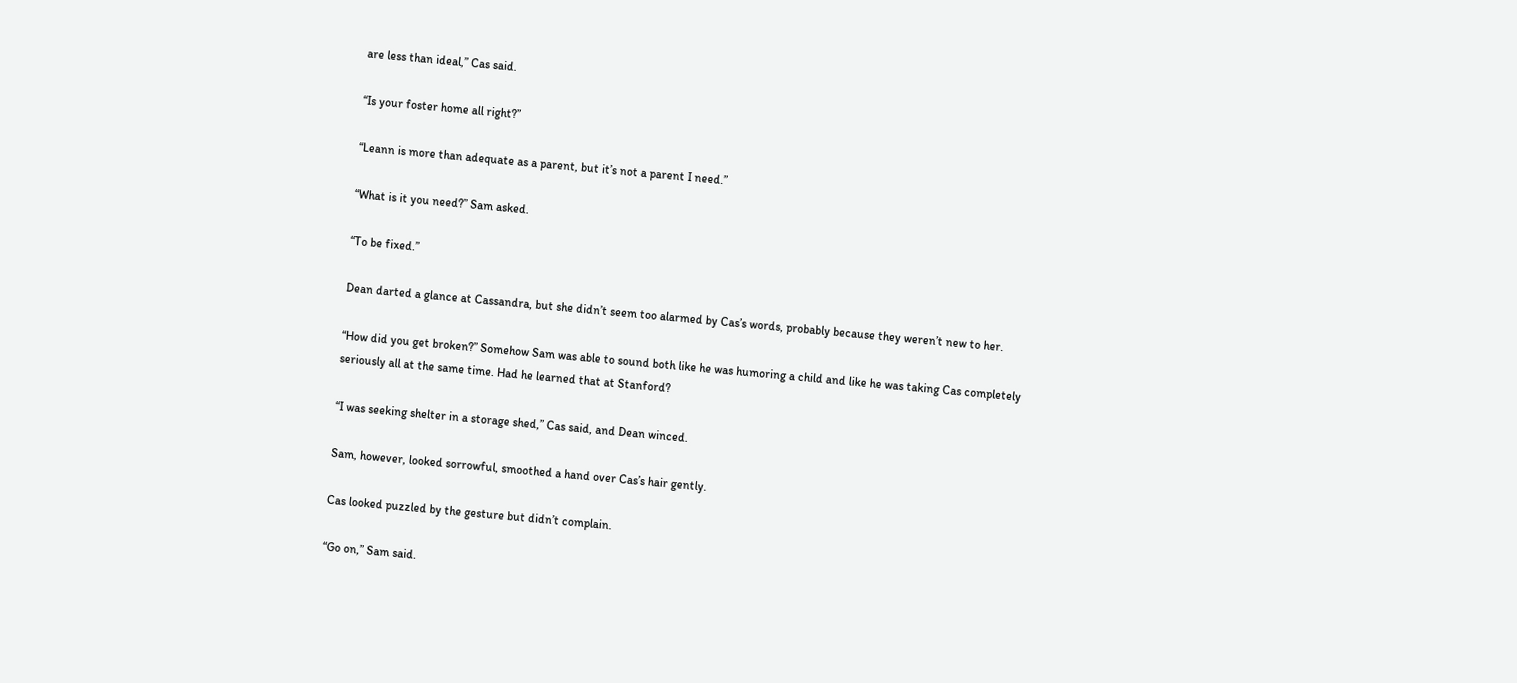are less than ideal,” Cas said.

“Is your foster home all right?”

“Leann is more than adequate as a parent, but it’s not a parent I need.”

“What is it you need?” Sam asked.

“To be fixed.”

Dean darted a glance at Cassandra, but she didn’t seem too alarmed by Cas’s words, probably because they weren’t new to her.

“How did you get broken?” Somehow Sam was able to sound both like he was humoring a child and like he was taking Cas completely seriously all at the same time. Had he learned that at Stanford?

“I was seeking shelter in a storage shed,” Cas said, and Dean winced.

Sam, however, looked sorrowful, smoothed a hand over Cas’s hair gently.

Cas looked puzzled by the gesture but didn’t complain.

“Go on,” Sam said.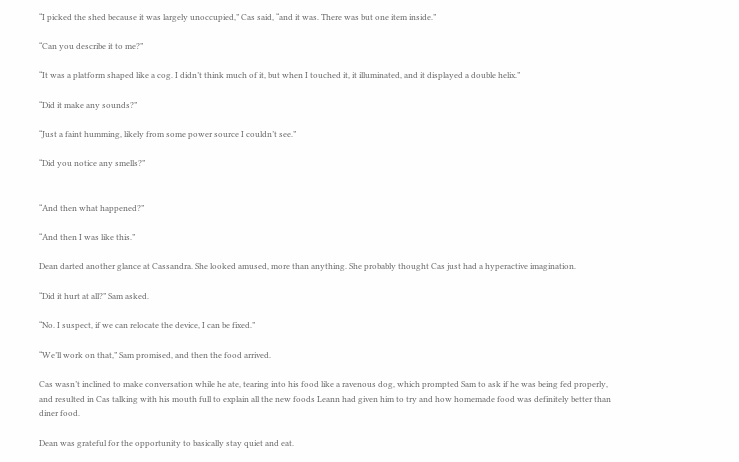“I picked the shed because it was largely unoccupied,” Cas said, “and it was. There was but one item inside.”

“Can you describe it to me?”

“It was a platform shaped like a cog. I didn’t think much of it, but when I touched it, it illuminated, and it displayed a double helix.”

“Did it make any sounds?”

“Just a faint humming, likely from some power source I couldn’t see.”

“Did you notice any smells?”


“And then what happened?”

“And then I was like this.”

Dean darted another glance at Cassandra. She looked amused, more than anything. She probably thought Cas just had a hyperactive imagination.

“Did it hurt at all?” Sam asked.

“No. I suspect, if we can relocate the device, I can be fixed.”

“We’ll work on that,” Sam promised, and then the food arrived.

Cas wasn’t inclined to make conversation while he ate, tearing into his food like a ravenous dog, which prompted Sam to ask if he was being fed properly, and resulted in Cas talking with his mouth full to explain all the new foods Leann had given him to try and how homemade food was definitely better than diner food.

Dean was grateful for the opportunity to basically stay quiet and eat.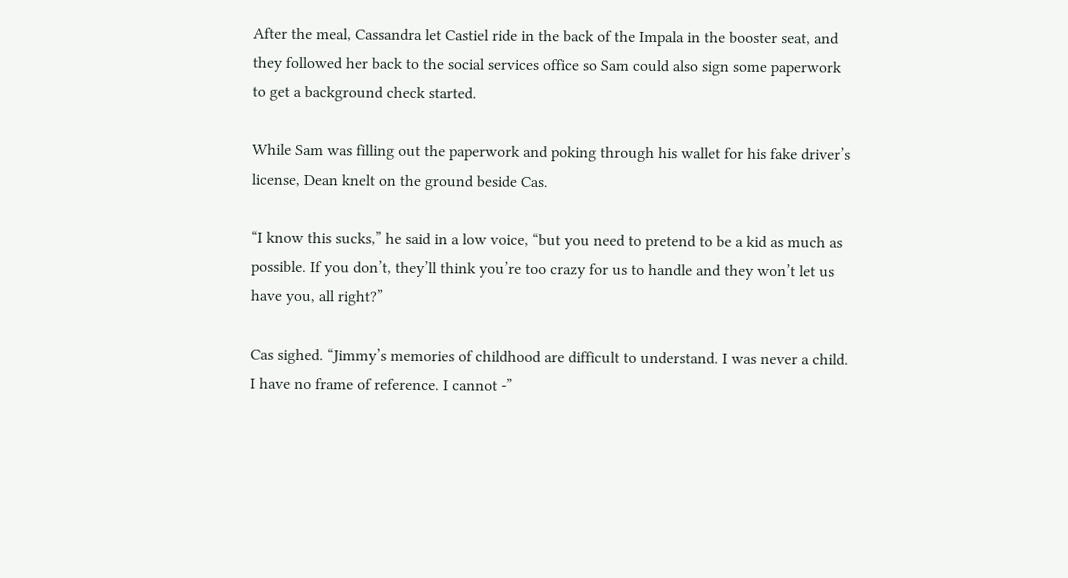After the meal, Cassandra let Castiel ride in the back of the Impala in the booster seat, and they followed her back to the social services office so Sam could also sign some paperwork to get a background check started.

While Sam was filling out the paperwork and poking through his wallet for his fake driver’s license, Dean knelt on the ground beside Cas.

“I know this sucks,” he said in a low voice, “but you need to pretend to be a kid as much as possible. If you don’t, they’ll think you’re too crazy for us to handle and they won’t let us have you, all right?”

Cas sighed. “Jimmy’s memories of childhood are difficult to understand. I was never a child. I have no frame of reference. I cannot -”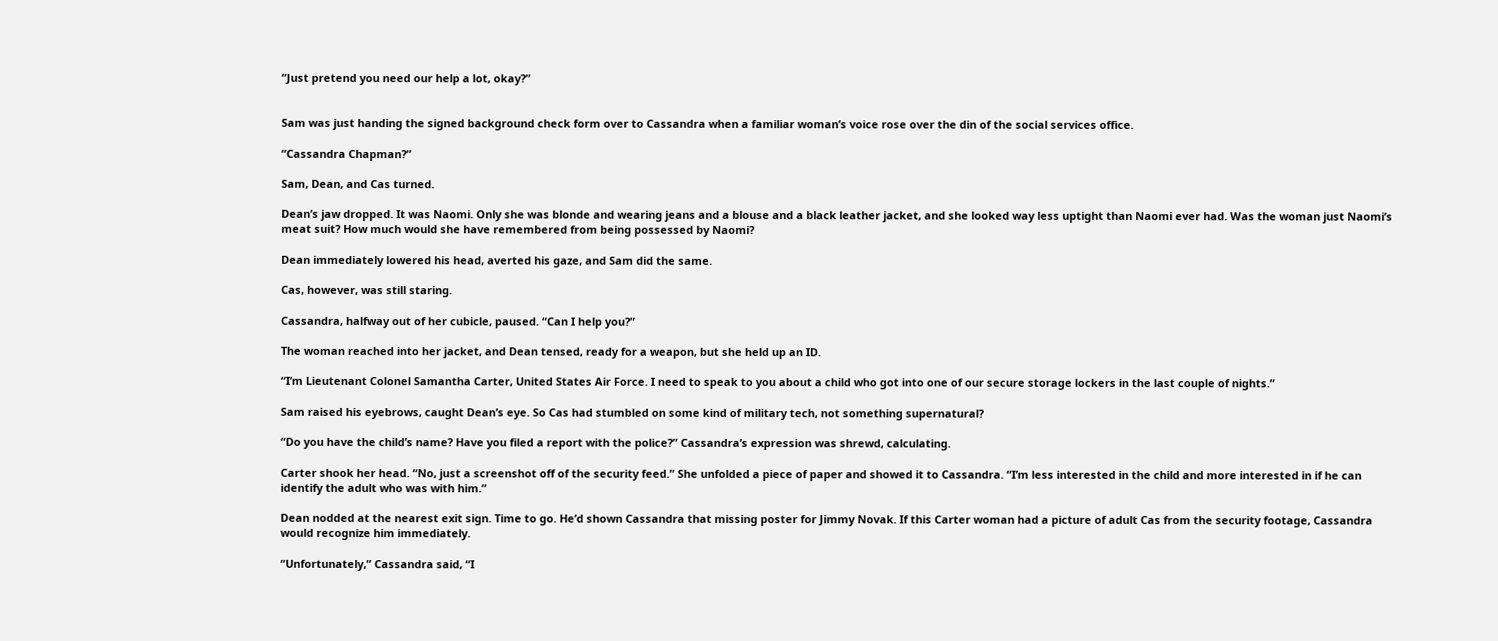“Just pretend you need our help a lot, okay?”


Sam was just handing the signed background check form over to Cassandra when a familiar woman’s voice rose over the din of the social services office.

“Cassandra Chapman?”

Sam, Dean, and Cas turned.

Dean’s jaw dropped. It was Naomi. Only she was blonde and wearing jeans and a blouse and a black leather jacket, and she looked way less uptight than Naomi ever had. Was the woman just Naomi’s meat suit? How much would she have remembered from being possessed by Naomi?

Dean immediately lowered his head, averted his gaze, and Sam did the same.

Cas, however, was still staring.

Cassandra, halfway out of her cubicle, paused. “Can I help you?”

The woman reached into her jacket, and Dean tensed, ready for a weapon, but she held up an ID.

“I’m Lieutenant Colonel Samantha Carter, United States Air Force. I need to speak to you about a child who got into one of our secure storage lockers in the last couple of nights.”

Sam raised his eyebrows, caught Dean’s eye. So Cas had stumbled on some kind of military tech, not something supernatural?

“Do you have the child’s name? Have you filed a report with the police?” Cassandra’s expression was shrewd, calculating.

Carter shook her head. “No, just a screenshot off of the security feed.” She unfolded a piece of paper and showed it to Cassandra. “I’m less interested in the child and more interested in if he can identify the adult who was with him.”

Dean nodded at the nearest exit sign. Time to go. He’d shown Cassandra that missing poster for Jimmy Novak. If this Carter woman had a picture of adult Cas from the security footage, Cassandra would recognize him immediately.

“Unfortunately,” Cassandra said, “I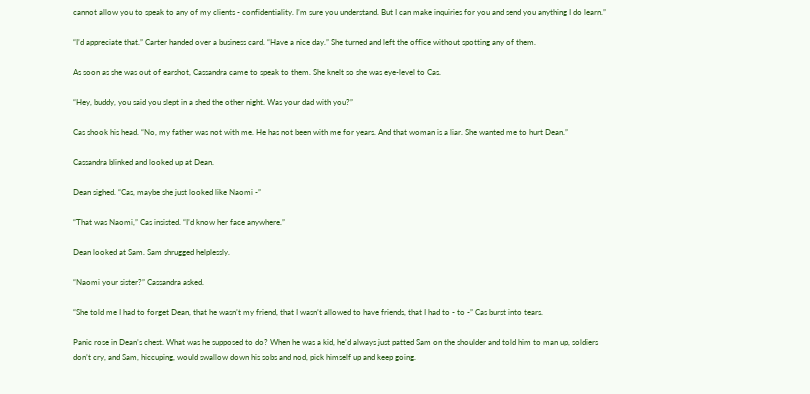cannot allow you to speak to any of my clients - confidentiality. I’m sure you understand. But I can make inquiries for you and send you anything I do learn.”

“I’d appreciate that.” Carter handed over a business card. “Have a nice day.” She turned and left the office without spotting any of them.

As soon as she was out of earshot, Cassandra came to speak to them. She knelt so she was eye-level to Cas.

“Hey, buddy, you said you slept in a shed the other night. Was your dad with you?”

Cas shook his head. “No, my father was not with me. He has not been with me for years. And that woman is a liar. She wanted me to hurt Dean.”

Cassandra blinked and looked up at Dean.

Dean sighed. “Cas, maybe she just looked like Naomi -”

“That was Naomi,” Cas insisted. “I’d know her face anywhere.”

Dean looked at Sam. Sam shrugged helplessly.

“Naomi your sister?” Cassandra asked.

“She told me I had to forget Dean, that he wasn’t my friend, that I wasn’t allowed to have friends, that I had to - to -” Cas burst into tears.

Panic rose in Dean’s chest. What was he supposed to do? When he was a kid, he’d always just patted Sam on the shoulder and told him to man up, soldiers don’t cry, and Sam, hiccuping, would swallow down his sobs and nod, pick himself up and keep going.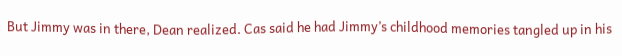But Jimmy was in there, Dean realized. Cas said he had Jimmy’s childhood memories tangled up in his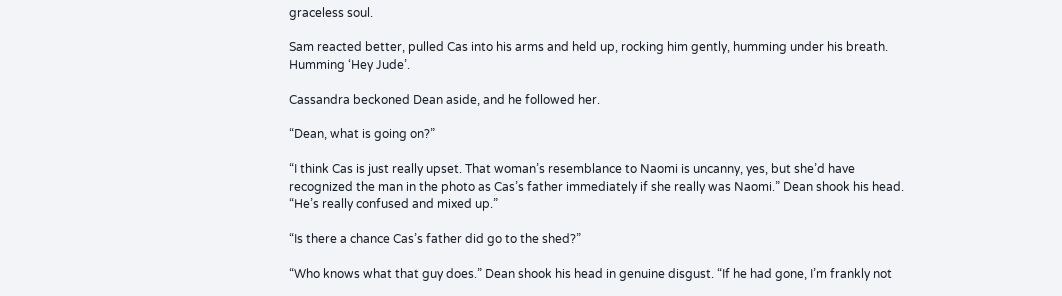graceless soul.

Sam reacted better, pulled Cas into his arms and held up, rocking him gently, humming under his breath. Humming ‘Hey Jude’.

Cassandra beckoned Dean aside, and he followed her.

“Dean, what is going on?”

“I think Cas is just really upset. That woman’s resemblance to Naomi is uncanny, yes, but she’d have recognized the man in the photo as Cas’s father immediately if she really was Naomi.” Dean shook his head. “He’s really confused and mixed up.”

“Is there a chance Cas’s father did go to the shed?”

“Who knows what that guy does.” Dean shook his head in genuine disgust. “If he had gone, I’m frankly not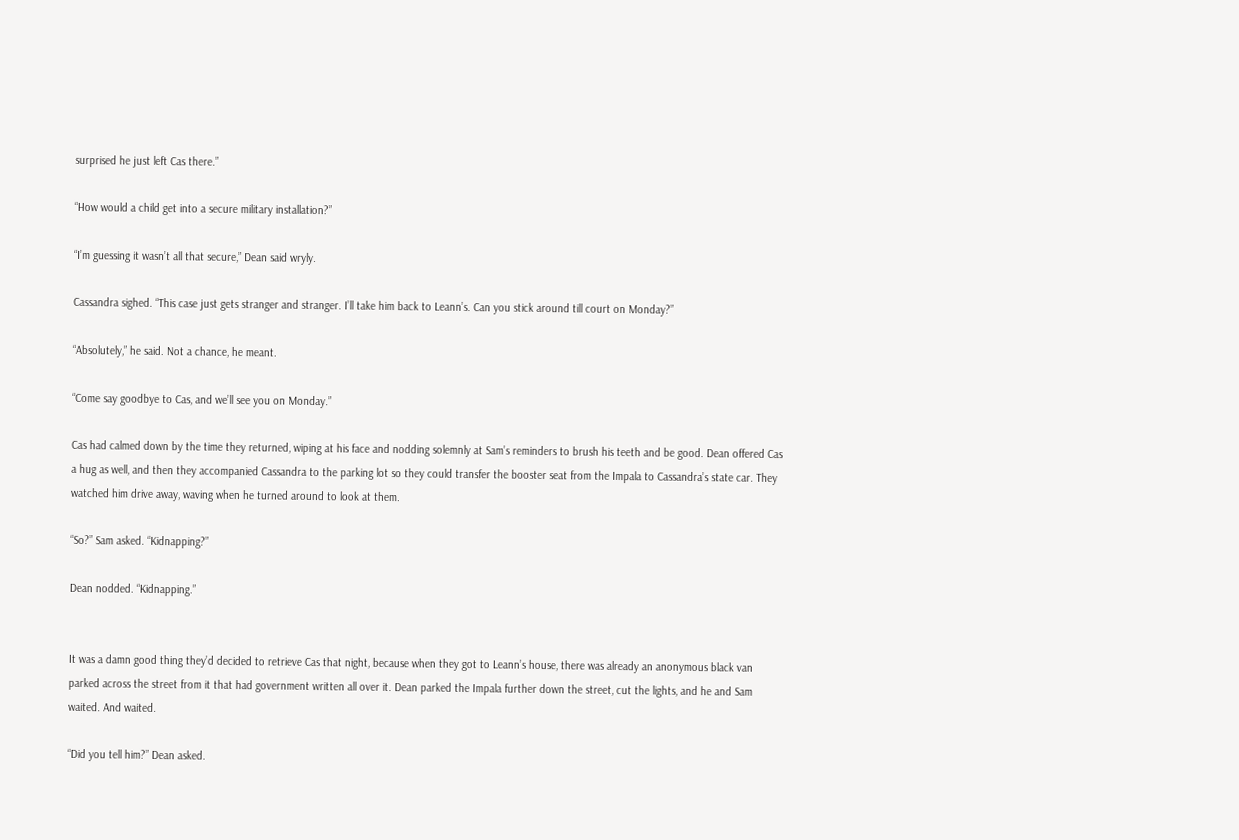surprised he just left Cas there.”

“How would a child get into a secure military installation?”

“I’m guessing it wasn’t all that secure,” Dean said wryly.

Cassandra sighed. “This case just gets stranger and stranger. I’ll take him back to Leann’s. Can you stick around till court on Monday?”

“Absolutely,” he said. Not a chance, he meant.

“Come say goodbye to Cas, and we’ll see you on Monday.”

Cas had calmed down by the time they returned, wiping at his face and nodding solemnly at Sam’s reminders to brush his teeth and be good. Dean offered Cas a hug as well, and then they accompanied Cassandra to the parking lot so they could transfer the booster seat from the Impala to Cassandra’s state car. They watched him drive away, waving when he turned around to look at them.

“So?” Sam asked. “Kidnapping?”

Dean nodded. “Kidnapping.”


It was a damn good thing they’d decided to retrieve Cas that night, because when they got to Leann’s house, there was already an anonymous black van parked across the street from it that had government written all over it. Dean parked the Impala further down the street, cut the lights, and he and Sam waited. And waited.

“Did you tell him?” Dean asked.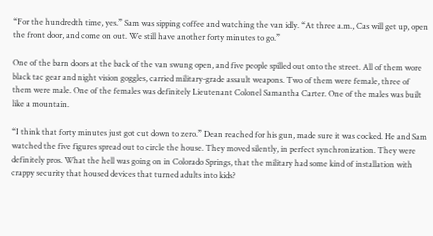“For the hundredth time, yes.” Sam was sipping coffee and watching the van idly. “At three a.m., Cas will get up, open the front door, and come on out. We still have another forty minutes to go.”

One of the barn doors at the back of the van swung open, and five people spilled out onto the street. All of them wore black tac gear and night vision goggles, carried military-grade assault weapons. Two of them were female, three of them were male. One of the females was definitely Lieutenant Colonel Samantha Carter. One of the males was built like a mountain.

“I think that forty minutes just got cut down to zero.” Dean reached for his gun, made sure it was cocked. He and Sam watched the five figures spread out to circle the house. They moved silently, in perfect synchronization. They were definitely pros. What the hell was going on in Colorado Springs, that the military had some kind of installation with crappy security that housed devices that turned adults into kids?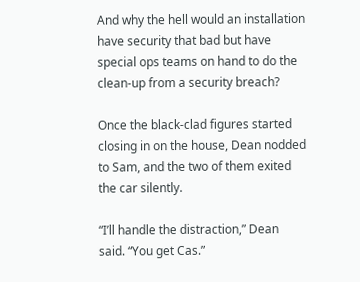And why the hell would an installation have security that bad but have special ops teams on hand to do the clean-up from a security breach?

Once the black-clad figures started closing in on the house, Dean nodded to Sam, and the two of them exited the car silently.

“I’ll handle the distraction,” Dean said. “You get Cas.”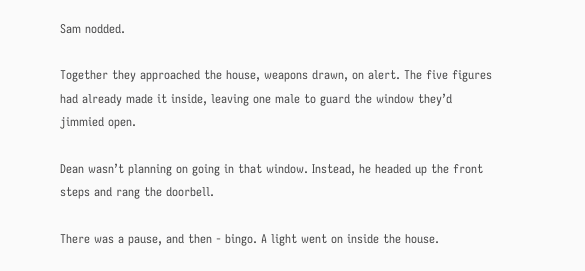Sam nodded.

Together they approached the house, weapons drawn, on alert. The five figures had already made it inside, leaving one male to guard the window they’d jimmied open.

Dean wasn’t planning on going in that window. Instead, he headed up the front steps and rang the doorbell.

There was a pause, and then - bingo. A light went on inside the house.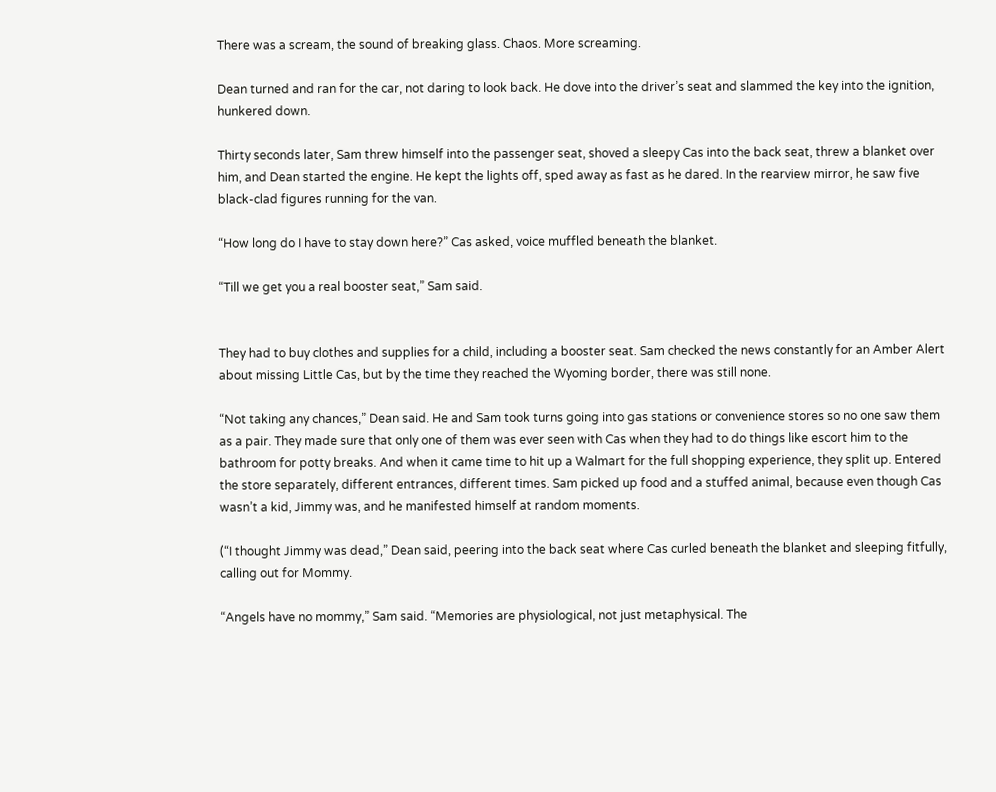There was a scream, the sound of breaking glass. Chaos. More screaming.

Dean turned and ran for the car, not daring to look back. He dove into the driver’s seat and slammed the key into the ignition, hunkered down.

Thirty seconds later, Sam threw himself into the passenger seat, shoved a sleepy Cas into the back seat, threw a blanket over him, and Dean started the engine. He kept the lights off, sped away as fast as he dared. In the rearview mirror, he saw five black-clad figures running for the van.

“How long do I have to stay down here?” Cas asked, voice muffled beneath the blanket.

“Till we get you a real booster seat,” Sam said.


They had to buy clothes and supplies for a child, including a booster seat. Sam checked the news constantly for an Amber Alert about missing Little Cas, but by the time they reached the Wyoming border, there was still none.

“Not taking any chances,” Dean said. He and Sam took turns going into gas stations or convenience stores so no one saw them as a pair. They made sure that only one of them was ever seen with Cas when they had to do things like escort him to the bathroom for potty breaks. And when it came time to hit up a Walmart for the full shopping experience, they split up. Entered the store separately, different entrances, different times. Sam picked up food and a stuffed animal, because even though Cas wasn’t a kid, Jimmy was, and he manifested himself at random moments.

(“I thought Jimmy was dead,” Dean said, peering into the back seat where Cas curled beneath the blanket and sleeping fitfully, calling out for Mommy.

“Angels have no mommy,” Sam said. “Memories are physiological, not just metaphysical. The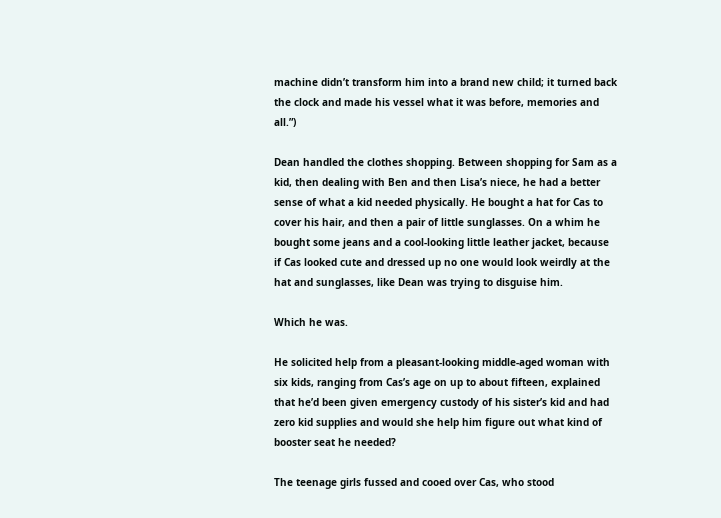machine didn’t transform him into a brand new child; it turned back the clock and made his vessel what it was before, memories and all.”)

Dean handled the clothes shopping. Between shopping for Sam as a kid, then dealing with Ben and then Lisa’s niece, he had a better sense of what a kid needed physically. He bought a hat for Cas to cover his hair, and then a pair of little sunglasses. On a whim he bought some jeans and a cool-looking little leather jacket, because if Cas looked cute and dressed up no one would look weirdly at the hat and sunglasses, like Dean was trying to disguise him.

Which he was.

He solicited help from a pleasant-looking middle-aged woman with six kids, ranging from Cas’s age on up to about fifteen, explained that he’d been given emergency custody of his sister’s kid and had zero kid supplies and would she help him figure out what kind of booster seat he needed?

The teenage girls fussed and cooed over Cas, who stood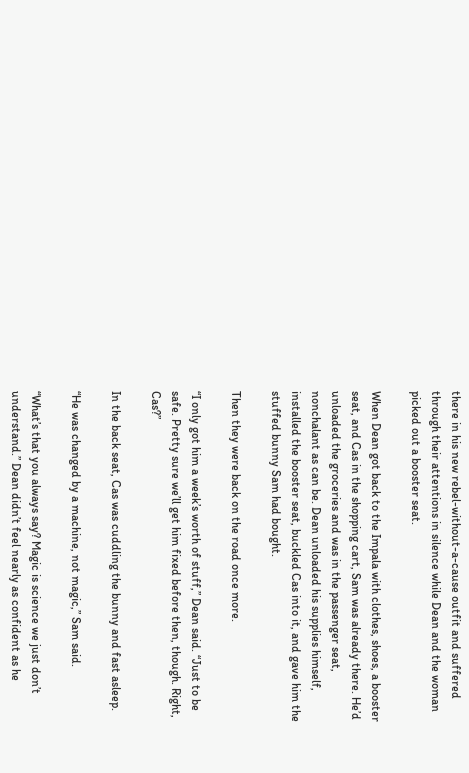there in his new rebel-without-a-cause outfit and suffered through their attentions in silence while Dean and the woman picked out a booster seat.

When Dean got back to the Impala with clothes, shoes, a booster seat, and Cas in the shopping cart, Sam was already there. He’d unloaded the groceries and was in the passenger seat, nonchalant as can be. Dean unloaded his supplies himself, installed the booster seat, buckled Cas into it, and gave him the stuffed bunny Sam had bought.

Then they were back on the road once more.

“I only got him a week’s worth of stuff,” Dean said. “Just to be safe. Pretty sure we’ll get him fixed before then, though. Right, Cas?”

In the back seat, Cas was cuddling the bunny and fast asleep.

“He was changed by a machine, not magic,” Sam said.

“What’s that you always say? Magic is science we just don’t understand.” Dean didn’t feel nearly as confident as he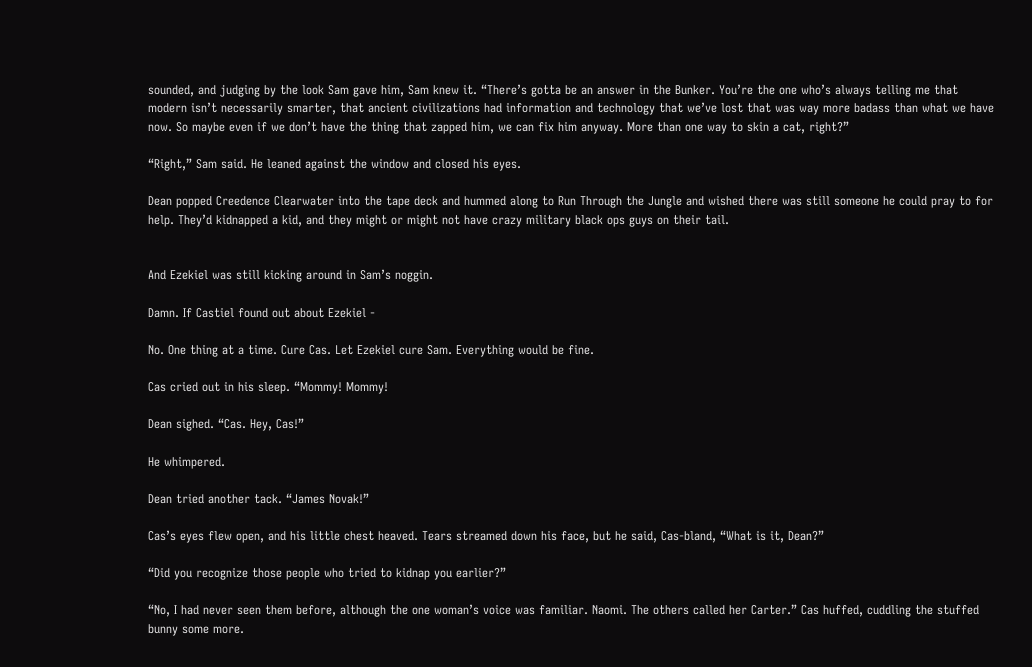sounded, and judging by the look Sam gave him, Sam knew it. “There’s gotta be an answer in the Bunker. You’re the one who’s always telling me that modern isn’t necessarily smarter, that ancient civilizations had information and technology that we’ve lost that was way more badass than what we have now. So maybe even if we don’t have the thing that zapped him, we can fix him anyway. More than one way to skin a cat, right?”

“Right,” Sam said. He leaned against the window and closed his eyes.

Dean popped Creedence Clearwater into the tape deck and hummed along to Run Through the Jungle and wished there was still someone he could pray to for help. They’d kidnapped a kid, and they might or might not have crazy military black ops guys on their tail.


And Ezekiel was still kicking around in Sam’s noggin.

Damn. If Castiel found out about Ezekiel -

No. One thing at a time. Cure Cas. Let Ezekiel cure Sam. Everything would be fine.

Cas cried out in his sleep. “Mommy! Mommy!

Dean sighed. “Cas. Hey, Cas!”

He whimpered.

Dean tried another tack. “James Novak!”

Cas’s eyes flew open, and his little chest heaved. Tears streamed down his face, but he said, Cas-bland, “What is it, Dean?”

“Did you recognize those people who tried to kidnap you earlier?”

“No, I had never seen them before, although the one woman’s voice was familiar. Naomi. The others called her Carter.” Cas huffed, cuddling the stuffed bunny some more.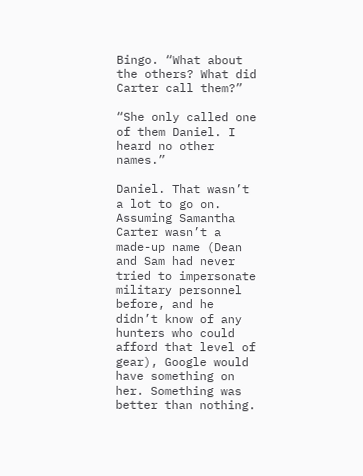Bingo. “What about the others? What did Carter call them?”

“She only called one of them Daniel. I heard no other names.”

Daniel. That wasn’t a lot to go on. Assuming Samantha Carter wasn’t a made-up name (Dean and Sam had never tried to impersonate military personnel before, and he didn’t know of any hunters who could afford that level of gear), Google would have something on her. Something was better than nothing.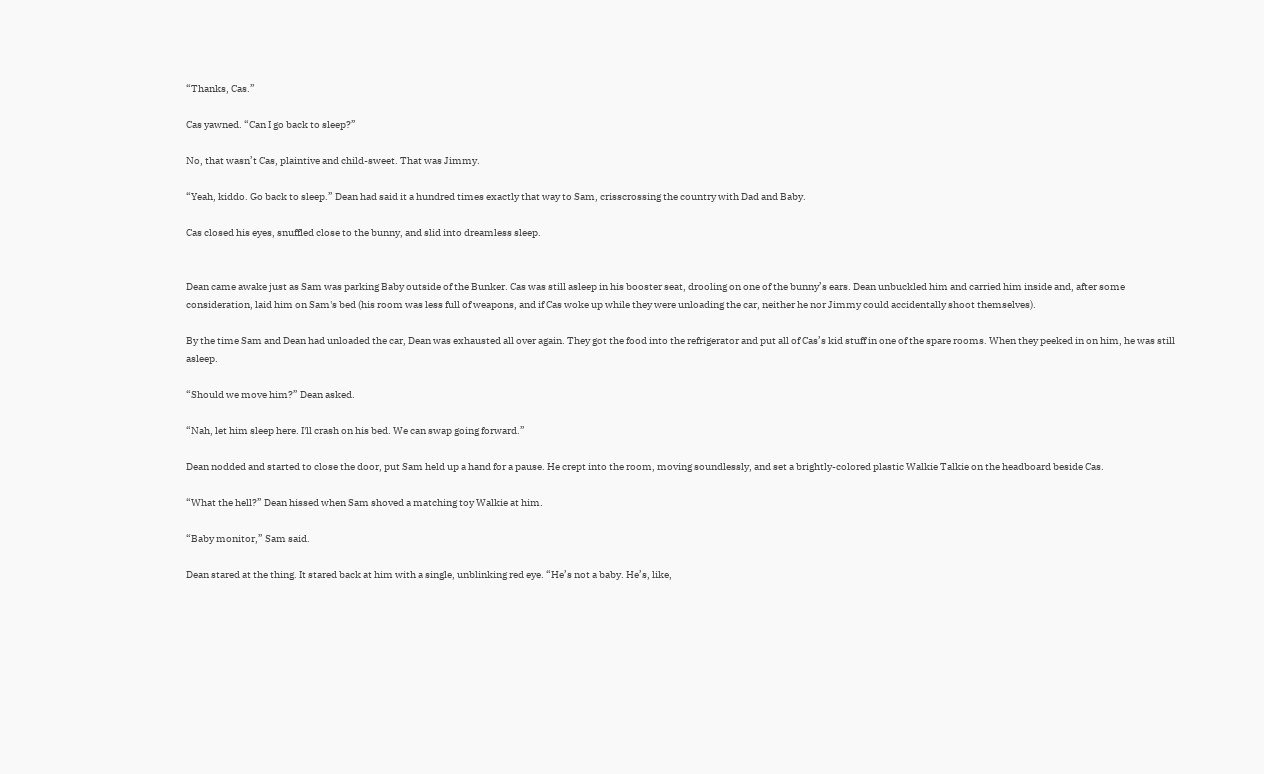“Thanks, Cas.”

Cas yawned. “Can I go back to sleep?”

No, that wasn’t Cas, plaintive and child-sweet. That was Jimmy.

“Yeah, kiddo. Go back to sleep.” Dean had said it a hundred times exactly that way to Sam, crisscrossing the country with Dad and Baby.

Cas closed his eyes, snuffled close to the bunny, and slid into dreamless sleep.


Dean came awake just as Sam was parking Baby outside of the Bunker. Cas was still asleep in his booster seat, drooling on one of the bunny’s ears. Dean unbuckled him and carried him inside and, after some consideration, laid him on Sam's bed (his room was less full of weapons, and if Cas woke up while they were unloading the car, neither he nor Jimmy could accidentally shoot themselves).

By the time Sam and Dean had unloaded the car, Dean was exhausted all over again. They got the food into the refrigerator and put all of Cas’s kid stuff in one of the spare rooms. When they peeked in on him, he was still asleep.

“Should we move him?” Dean asked.

“Nah, let him sleep here. I'll crash on his bed. We can swap going forward.”

Dean nodded and started to close the door, put Sam held up a hand for a pause. He crept into the room, moving soundlessly, and set a brightly-colored plastic Walkie Talkie on the headboard beside Cas.

“What the hell?” Dean hissed when Sam shoved a matching toy Walkie at him.

“Baby monitor,” Sam said.

Dean stared at the thing. It stared back at him with a single, unblinking red eye. “He’s not a baby. He’s, like,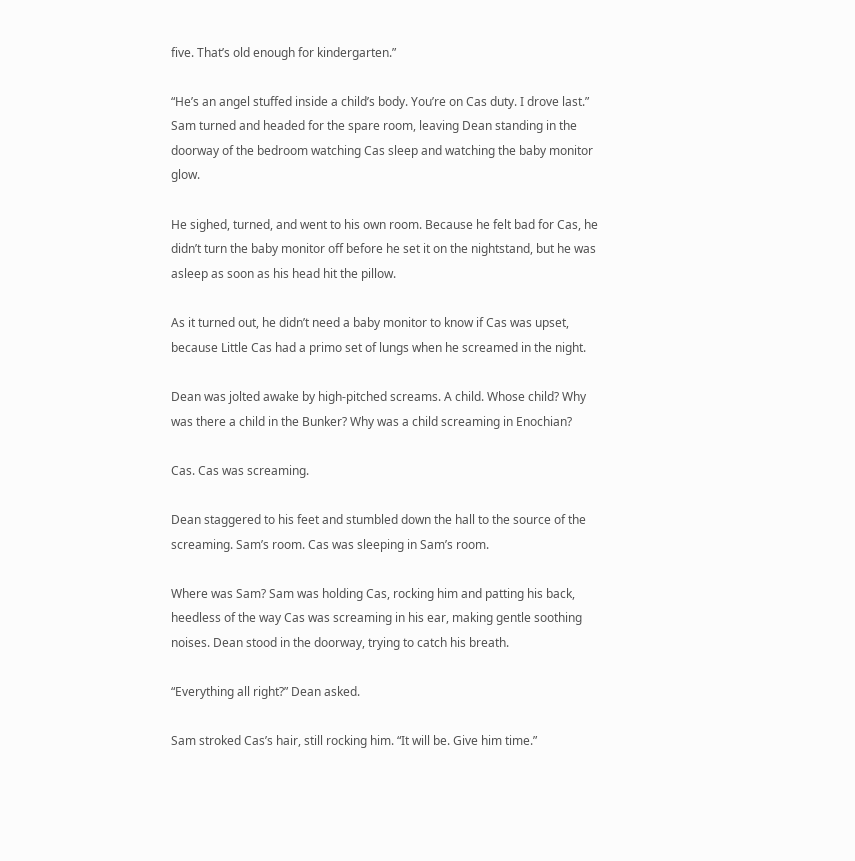five. That’s old enough for kindergarten.”

“He’s an angel stuffed inside a child’s body. You’re on Cas duty. I drove last.” Sam turned and headed for the spare room, leaving Dean standing in the doorway of the bedroom watching Cas sleep and watching the baby monitor glow.

He sighed, turned, and went to his own room. Because he felt bad for Cas, he didn’t turn the baby monitor off before he set it on the nightstand, but he was asleep as soon as his head hit the pillow.

As it turned out, he didn’t need a baby monitor to know if Cas was upset, because Little Cas had a primo set of lungs when he screamed in the night.

Dean was jolted awake by high-pitched screams. A child. Whose child? Why was there a child in the Bunker? Why was a child screaming in Enochian?

Cas. Cas was screaming.

Dean staggered to his feet and stumbled down the hall to the source of the screaming. Sam’s room. Cas was sleeping in Sam’s room.

Where was Sam? Sam was holding Cas, rocking him and patting his back, heedless of the way Cas was screaming in his ear, making gentle soothing noises. Dean stood in the doorway, trying to catch his breath.

“Everything all right?” Dean asked.

Sam stroked Cas’s hair, still rocking him. “It will be. Give him time.”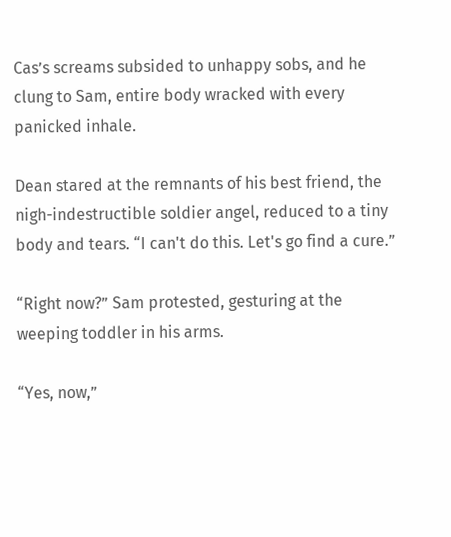Cas’s screams subsided to unhappy sobs, and he clung to Sam, entire body wracked with every panicked inhale.

Dean stared at the remnants of his best friend, the nigh-indestructible soldier angel, reduced to a tiny body and tears. “I can't do this. Let's go find a cure.”

“Right now?” Sam protested, gesturing at the weeping toddler in his arms.

“Yes, now,”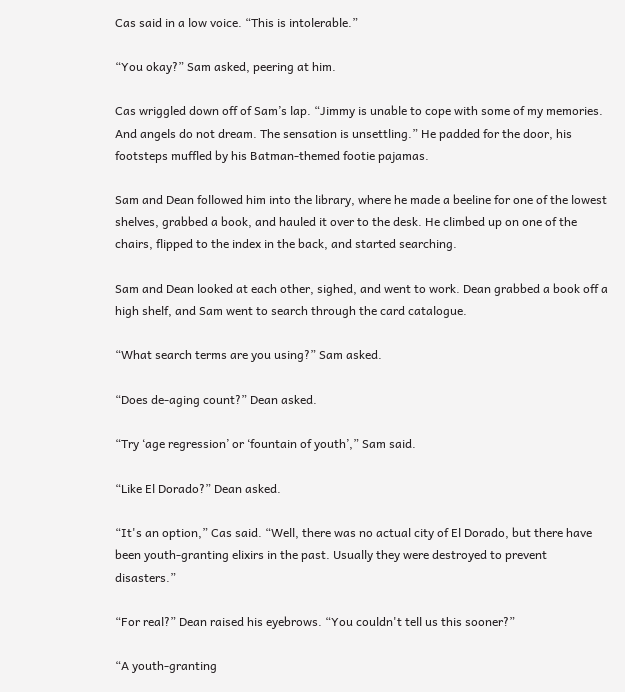Cas said in a low voice. “This is intolerable.”

“You okay?” Sam asked, peering at him.

Cas wriggled down off of Sam’s lap. “Jimmy is unable to cope with some of my memories. And angels do not dream. The sensation is unsettling.” He padded for the door, his footsteps muffled by his Batman-themed footie pajamas.

Sam and Dean followed him into the library, where he made a beeline for one of the lowest shelves, grabbed a book, and hauled it over to the desk. He climbed up on one of the chairs, flipped to the index in the back, and started searching.

Sam and Dean looked at each other, sighed, and went to work. Dean grabbed a book off a high shelf, and Sam went to search through the card catalogue.

“What search terms are you using?” Sam asked.

“Does de-aging count?” Dean asked.

“Try ‘age regression’ or ‘fountain of youth’,” Sam said.

“Like El Dorado?” Dean asked.

“It's an option,” Cas said. “Well, there was no actual city of El Dorado, but there have been youth-granting elixirs in the past. Usually they were destroyed to prevent disasters.”

“For real?” Dean raised his eyebrows. “You couldn't tell us this sooner?”

“A youth-granting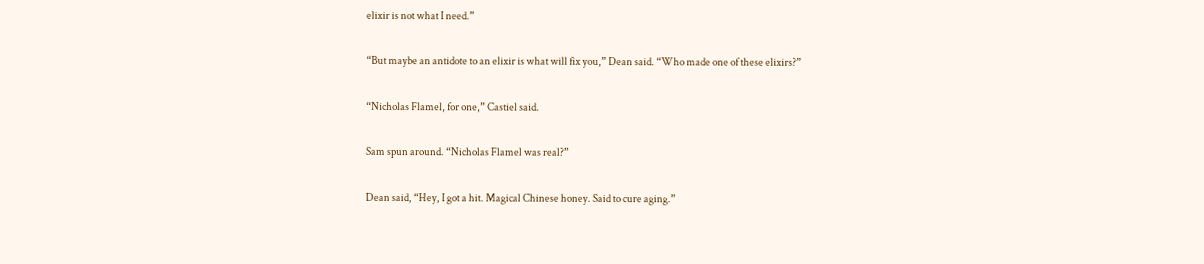elixir is not what I need.”

“But maybe an antidote to an elixir is what will fix you,” Dean said. “Who made one of these elixirs?”

“Nicholas Flamel, for one,” Castiel said.

Sam spun around. “Nicholas Flamel was real?”

Dean said, “Hey, I got a hit. Magical Chinese honey. Said to cure aging.”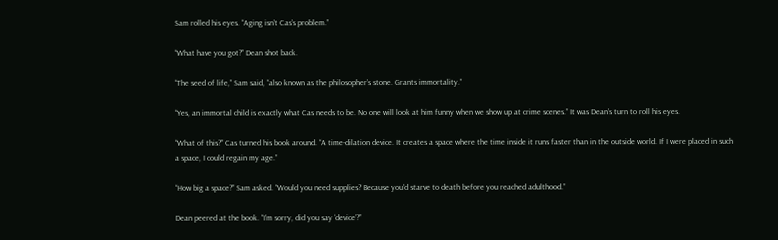Sam rolled his eyes. “Aging isn’t Cas’s problem.”

“What have you got?” Dean shot back.

“The seed of life,” Sam said, “also known as the philosopher’s stone. Grants immortality.”

“Yes, an immortal child is exactly what Cas needs to be. No one will look at him funny when we show up at crime scenes.” It was Dean’s turn to roll his eyes.

“What of this?” Cas turned his book around. “A time-dilation device. It creates a space where the time inside it runs faster than in the outside world. If I were placed in such a space, I could regain my age.”

“How big a space?” Sam asked. “Would you need supplies? Because you'd starve to death before you reached adulthood.”

Dean peered at the book. “I’m sorry, did you say ‘device’?”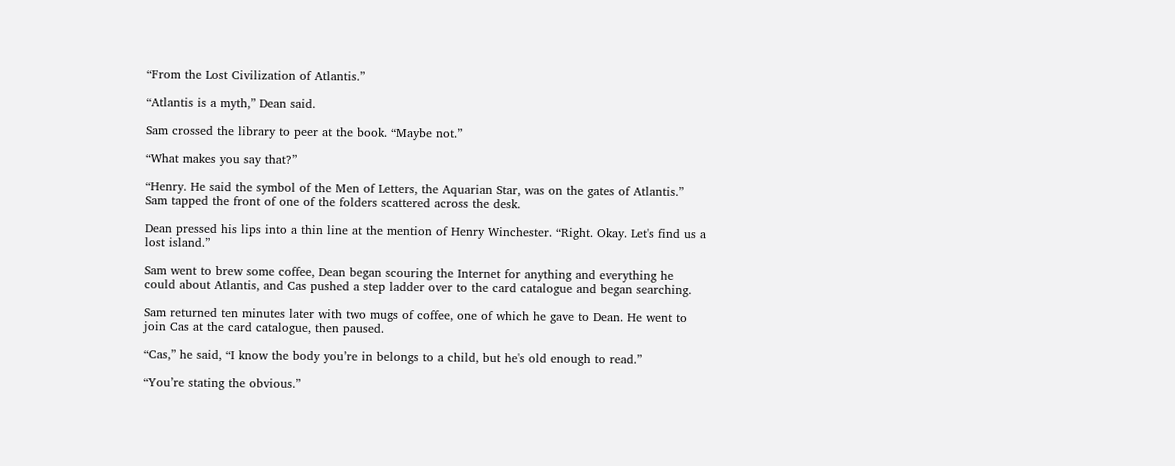“From the Lost Civilization of Atlantis.”

“Atlantis is a myth,” Dean said.

Sam crossed the library to peer at the book. “Maybe not.”

“What makes you say that?”

“Henry. He said the symbol of the Men of Letters, the Aquarian Star, was on the gates of Atlantis.” Sam tapped the front of one of the folders scattered across the desk.

Dean pressed his lips into a thin line at the mention of Henry Winchester. “Right. Okay. Let's find us a lost island.”

Sam went to brew some coffee, Dean began scouring the Internet for anything and everything he could about Atlantis, and Cas pushed a step ladder over to the card catalogue and began searching.

Sam returned ten minutes later with two mugs of coffee, one of which he gave to Dean. He went to join Cas at the card catalogue, then paused.

“Cas,” he said, “I know the body you’re in belongs to a child, but he's old enough to read.”

“You’re stating the obvious.”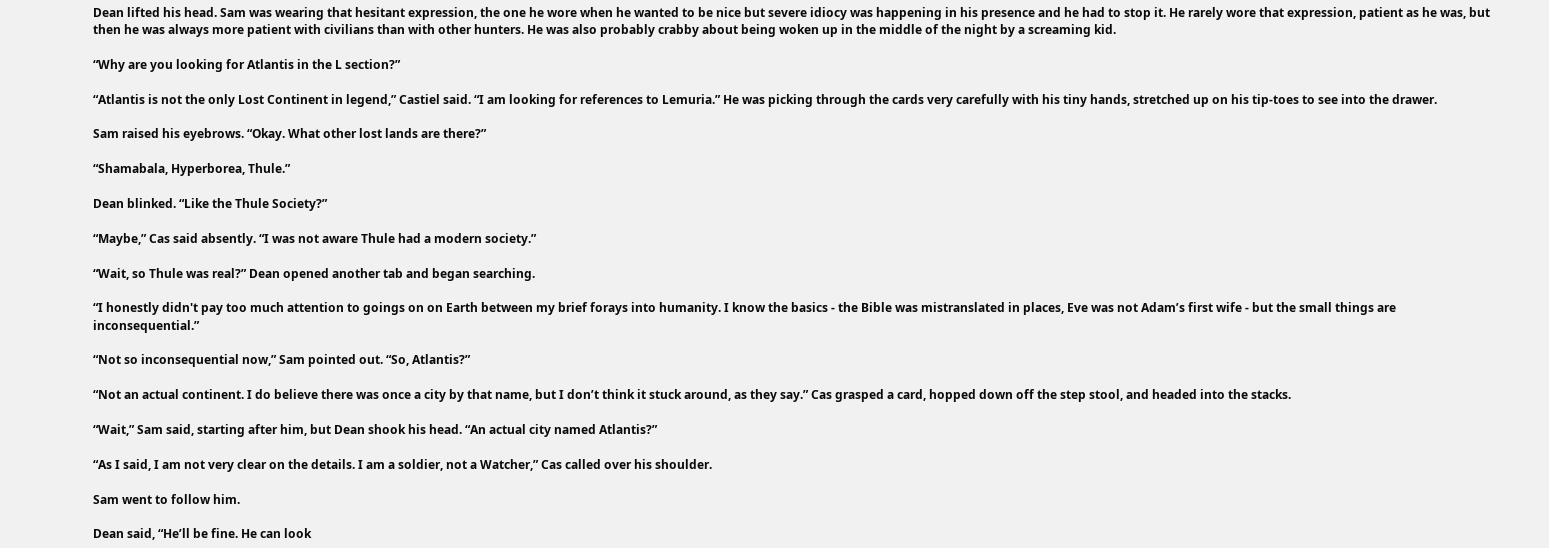Dean lifted his head. Sam was wearing that hesitant expression, the one he wore when he wanted to be nice but severe idiocy was happening in his presence and he had to stop it. He rarely wore that expression, patient as he was, but then he was always more patient with civilians than with other hunters. He was also probably crabby about being woken up in the middle of the night by a screaming kid.

“Why are you looking for Atlantis in the L section?”

“Atlantis is not the only Lost Continent in legend,” Castiel said. “I am looking for references to Lemuria.” He was picking through the cards very carefully with his tiny hands, stretched up on his tip-toes to see into the drawer.

Sam raised his eyebrows. “Okay. What other lost lands are there?”

“Shamabala, Hyperborea, Thule.”

Dean blinked. “Like the Thule Society?”

“Maybe,” Cas said absently. “I was not aware Thule had a modern society.”

“Wait, so Thule was real?” Dean opened another tab and began searching.

“I honestly didn't pay too much attention to goings on on Earth between my brief forays into humanity. I know the basics - the Bible was mistranslated in places, Eve was not Adam’s first wife - but the small things are inconsequential.”

“Not so inconsequential now,” Sam pointed out. “So, Atlantis?”

“Not an actual continent. I do believe there was once a city by that name, but I don’t think it stuck around, as they say.” Cas grasped a card, hopped down off the step stool, and headed into the stacks.

“Wait,” Sam said, starting after him, but Dean shook his head. “An actual city named Atlantis?”

“As I said, I am not very clear on the details. I am a soldier, not a Watcher,” Cas called over his shoulder.

Sam went to follow him.

Dean said, “He’ll be fine. He can look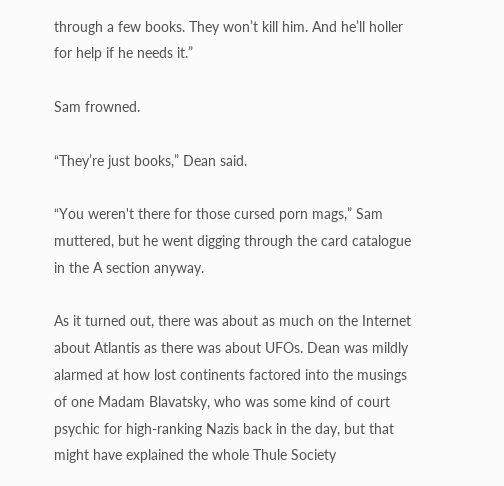through a few books. They won’t kill him. And he’ll holler for help if he needs it.”

Sam frowned.

“They’re just books,” Dean said.

“You weren't there for those cursed porn mags,” Sam muttered, but he went digging through the card catalogue in the A section anyway.

As it turned out, there was about as much on the Internet about Atlantis as there was about UFOs. Dean was mildly alarmed at how lost continents factored into the musings of one Madam Blavatsky, who was some kind of court psychic for high-ranking Nazis back in the day, but that might have explained the whole Thule Society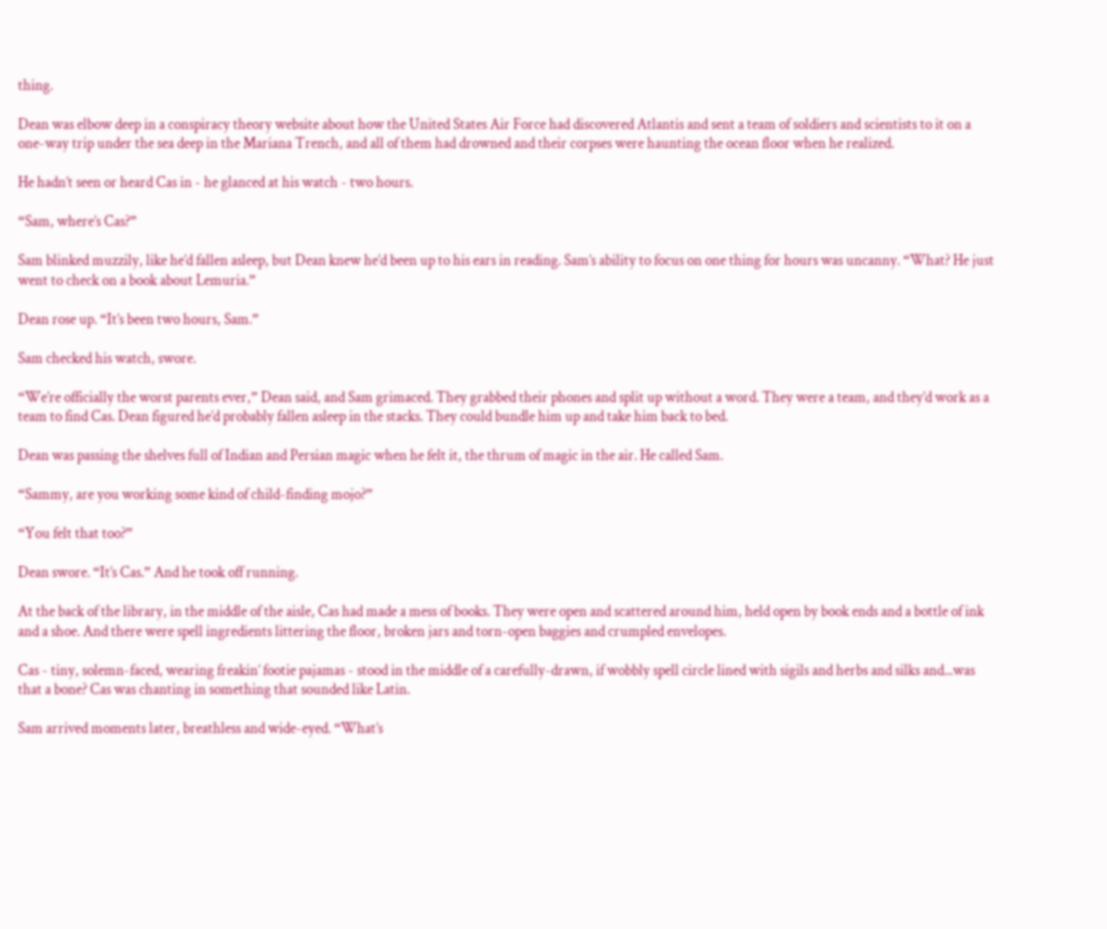thing.

Dean was elbow deep in a conspiracy theory website about how the United States Air Force had discovered Atlantis and sent a team of soldiers and scientists to it on a one-way trip under the sea deep in the Mariana Trench, and all of them had drowned and their corpses were haunting the ocean floor when he realized.

He hadn’t seen or heard Cas in - he glanced at his watch - two hours.

“Sam, where’s Cas?”

Sam blinked muzzily, like he’d fallen asleep, but Dean knew he’d been up to his ears in reading. Sam’s ability to focus on one thing for hours was uncanny. “What? He just went to check on a book about Lemuria.”

Dean rose up. “It’s been two hours, Sam.”

Sam checked his watch, swore.

“We’re officially the worst parents ever,” Dean said, and Sam grimaced. They grabbed their phones and split up without a word. They were a team, and they’d work as a team to find Cas. Dean figured he’d probably fallen asleep in the stacks. They could bundle him up and take him back to bed.

Dean was passing the shelves full of Indian and Persian magic when he felt it, the thrum of magic in the air. He called Sam.

“Sammy, are you working some kind of child-finding mojo?”

“You felt that too?”

Dean swore. “It’s Cas.” And he took off running.

At the back of the library, in the middle of the aisle, Cas had made a mess of books. They were open and scattered around him, held open by book ends and a bottle of ink and a shoe. And there were spell ingredients littering the floor, broken jars and torn-open baggies and crumpled envelopes.

Cas - tiny, solemn-faced, wearing freakin’ footie pajamas - stood in the middle of a carefully-drawn, if wobbly spell circle lined with sigils and herbs and silks and...was that a bone? Cas was chanting in something that sounded like Latin.

Sam arrived moments later, breathless and wide-eyed. “What’s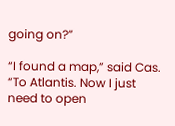going on?”

“I found a map,” said Cas. “To Atlantis. Now I just need to open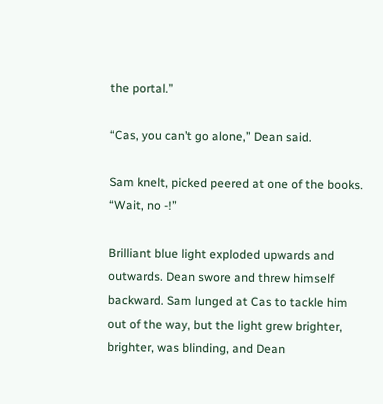the portal.”

“Cas, you can’t go alone,” Dean said.

Sam knelt, picked peered at one of the books. “Wait, no -!”

Brilliant blue light exploded upwards and outwards. Dean swore and threw himself backward. Sam lunged at Cas to tackle him out of the way, but the light grew brighter, brighter, was blinding, and Dean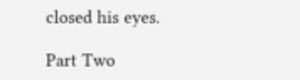closed his eyes.

Part Two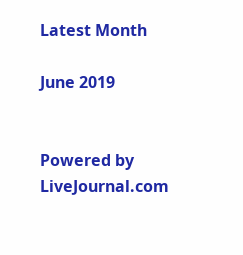Latest Month

June 2019


Powered by LiveJournal.com